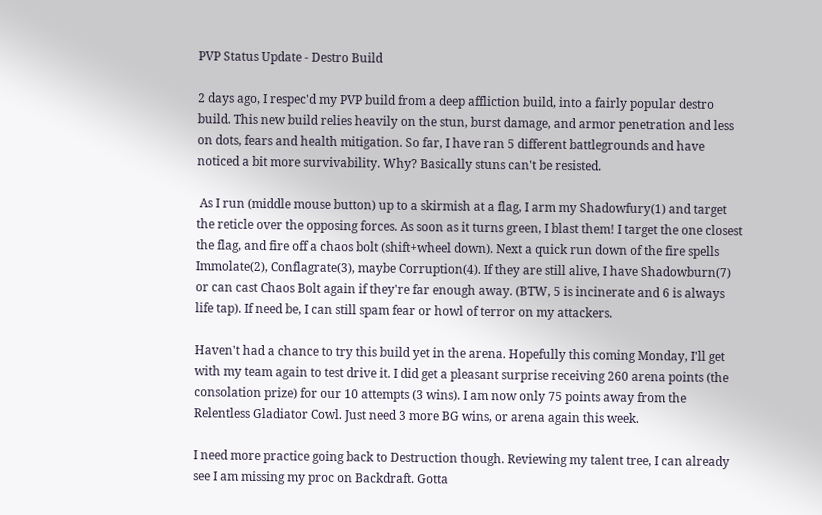PVP Status Update - Destro Build

2 days ago, I respec'd my PVP build from a deep affliction build, into a fairly popular destro build. This new build relies heavily on the stun, burst damage, and armor penetration and less on dots, fears and health mitigation. So far, I have ran 5 different battlegrounds and have noticed a bit more survivability. Why? Basically stuns can't be resisted.

 As I run (middle mouse button) up to a skirmish at a flag, I arm my Shadowfury(1) and target the reticle over the opposing forces. As soon as it turns green, I blast them! I target the one closest the flag, and fire off a chaos bolt (shift+wheel down). Next a quick run down of the fire spells Immolate(2), Conflagrate(3), maybe Corruption(4). If they are still alive, I have Shadowburn(7) or can cast Chaos Bolt again if they're far enough away. (BTW, 5 is incinerate and 6 is always life tap). If need be, I can still spam fear or howl of terror on my attackers.

Haven't had a chance to try this build yet in the arena. Hopefully this coming Monday, I'll get with my team again to test drive it. I did get a pleasant surprise receiving 260 arena points (the consolation prize) for our 10 attempts (3 wins). I am now only 75 points away from the Relentless Gladiator Cowl. Just need 3 more BG wins, or arena again this week.

I need more practice going back to Destruction though. Reviewing my talent tree, I can already see I am missing my proc on Backdraft. Gotta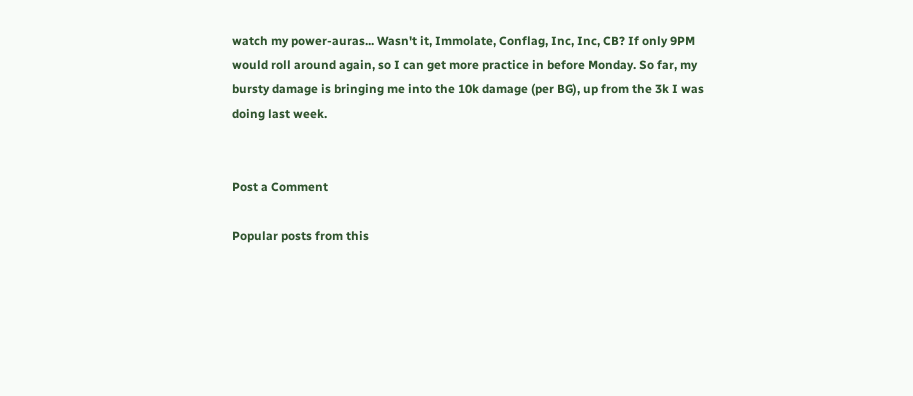watch my power-auras... Wasn't it, Immolate, Conflag, Inc, Inc, CB? If only 9PM would roll around again, so I can get more practice in before Monday. So far, my bursty damage is bringing me into the 10k damage (per BG), up from the 3k I was doing last week.


Post a Comment

Popular posts from this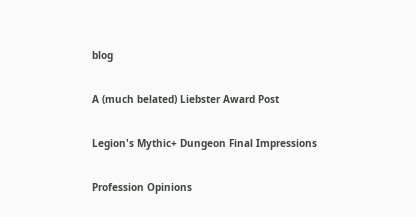blog

A (much belated) Liebster Award Post

Legion's Mythic+ Dungeon Final Impressions

Profession Opinions